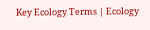Key Ecology Terms | Ecology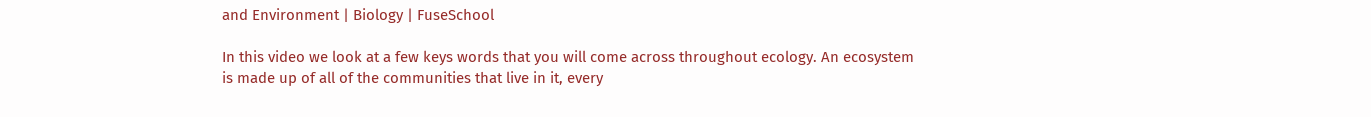and Environment | Biology | FuseSchool

In this video we look at a few keys words that you will come across throughout ecology. An ecosystem is made up of all of the communities that live in it, every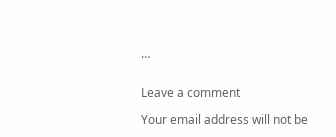…


Leave a comment

Your email address will not be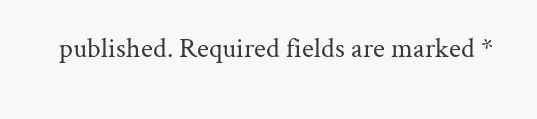published. Required fields are marked *